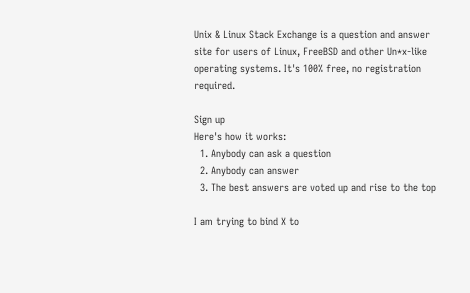Unix & Linux Stack Exchange is a question and answer site for users of Linux, FreeBSD and other Un*x-like operating systems. It's 100% free, no registration required.

Sign up
Here's how it works:
  1. Anybody can ask a question
  2. Anybody can answer
  3. The best answers are voted up and rise to the top

I am trying to bind X to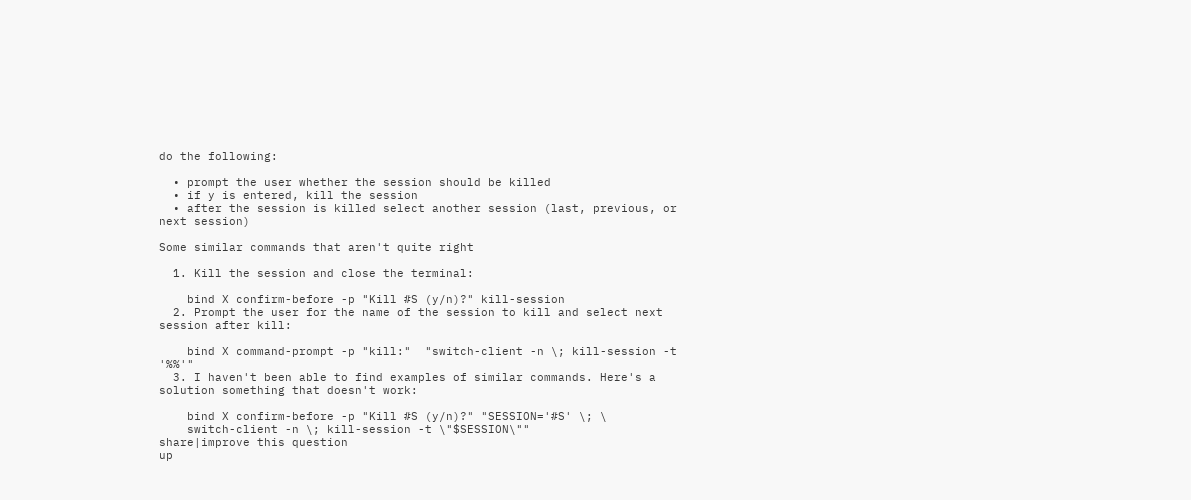do the following:

  • prompt the user whether the session should be killed
  • if y is entered, kill the session
  • after the session is killed select another session (last, previous, or next session)

Some similar commands that aren't quite right

  1. Kill the session and close the terminal:

    bind X confirm-before -p "Kill #S (y/n)?" kill-session
  2. Prompt the user for the name of the session to kill and select next session after kill:

    bind X command-prompt -p "kill:"  "switch-client -n \; kill-session -t '%%'"
  3. I haven't been able to find examples of similar commands. Here's a solution something that doesn't work:

    bind X confirm-before -p "Kill #S (y/n)?" "SESSION='#S' \; \
    switch-client -n \; kill-session -t \"$SESSION\""
share|improve this question
up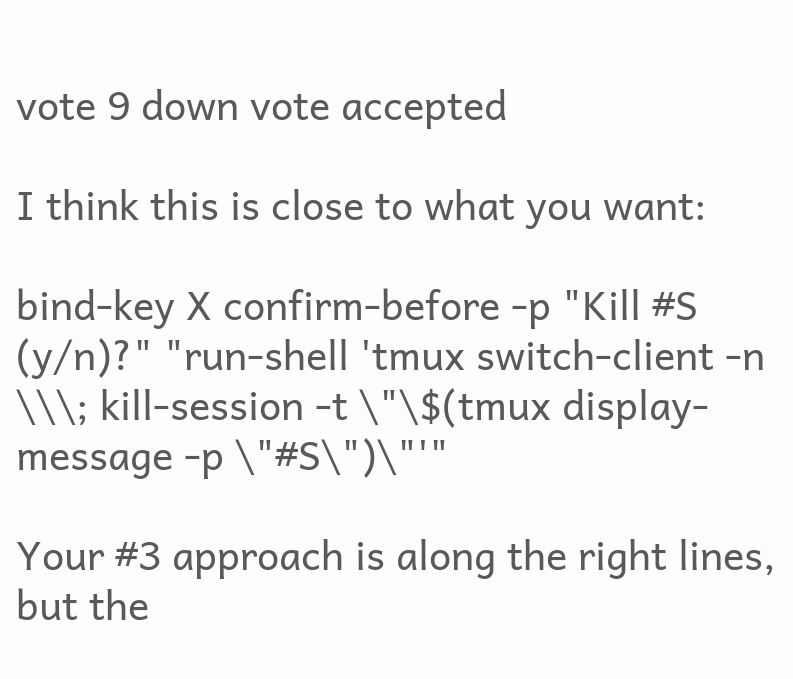vote 9 down vote accepted

I think this is close to what you want:

bind-key X confirm-before -p "Kill #S (y/n)?" "run-shell 'tmux switch-client -n \\\; kill-session -t \"\$(tmux display-message -p \"#S\")\"'"

Your #3 approach is along the right lines, but the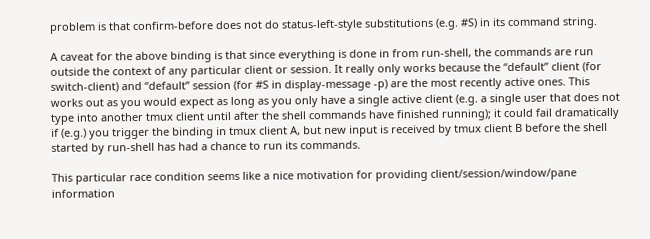problem is that confirm-before does not do status-left-style substitutions (e.g. #S) in its command string.

A caveat for the above binding is that since everything is done in from run-shell, the commands are run outside the context of any particular client or session. It really only works because the “default” client (for switch-client) and “default” session (for #S in display-message -p) are the most recently active ones. This works out as you would expect as long as you only have a single active client (e.g. a single user that does not type into another tmux client until after the shell commands have finished running); it could fail dramatically if (e.g.) you trigger the binding in tmux client A, but new input is received by tmux client B before the shell started by run-shell has had a chance to run its commands.

This particular race condition seems like a nice motivation for providing client/session/window/pane information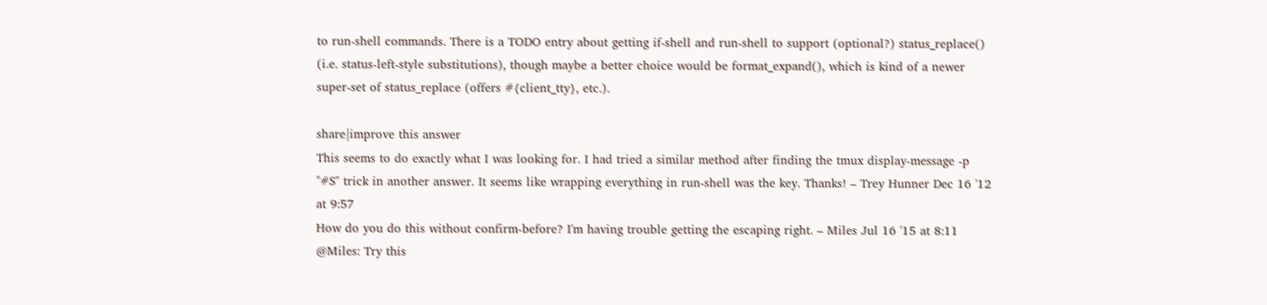to run-shell commands. There is a TODO entry about getting if-shell and run-shell to support (optional?) status_replace() (i.e. status-left-style substitutions), though maybe a better choice would be format_expand(), which is kind of a newer super-set of status_replace (offers #{client_tty}, etc.).

share|improve this answer
This seems to do exactly what I was looking for. I had tried a similar method after finding the tmux display-message -p "#S" trick in another answer. It seems like wrapping everything in run-shell was the key. Thanks! – Trey Hunner Dec 16 '12 at 9:57
How do you do this without confirm-before? I'm having trouble getting the escaping right. – Miles Jul 16 '15 at 8:11
@Miles: Try this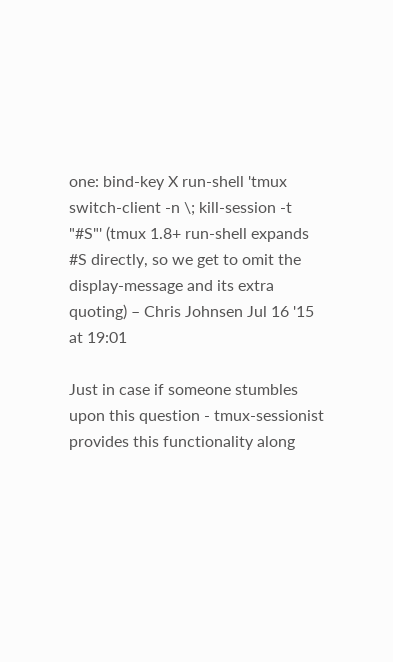one: bind-key X run-shell 'tmux switch-client -n \; kill-session -t "#S"' (tmux 1.8+ run-shell expands #S directly, so we get to omit the display-message and its extra quoting) – Chris Johnsen Jul 16 '15 at 19:01

Just in case if someone stumbles upon this question - tmux-sessionist provides this functionality along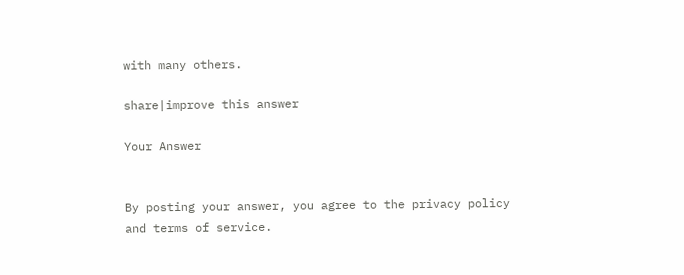with many others.

share|improve this answer

Your Answer


By posting your answer, you agree to the privacy policy and terms of service.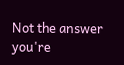Not the answer you're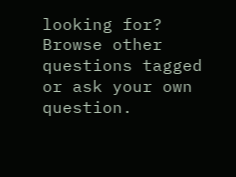looking for? Browse other questions tagged or ask your own question.